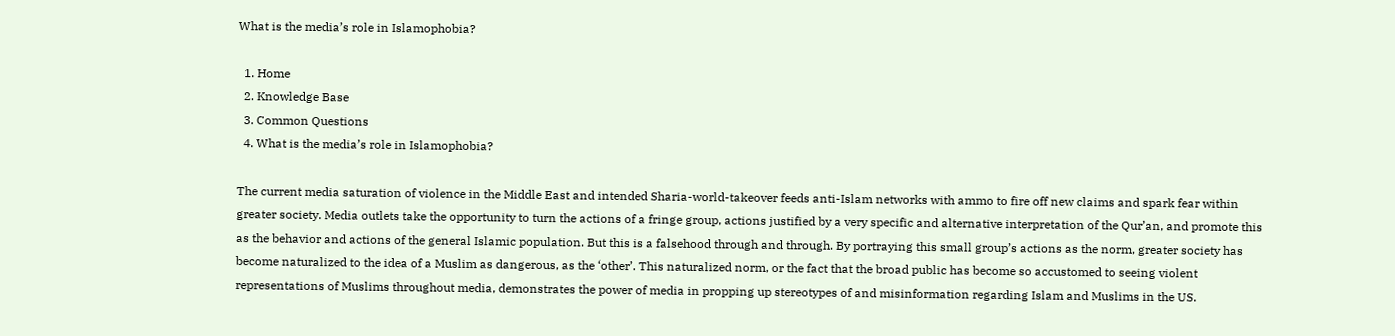What is the media’s role in Islamophobia?

  1. Home
  2. Knowledge Base
  3. Common Questions
  4. What is the media’s role in Islamophobia?

The current media saturation of violence in the Middle East and intended Sharia-world-takeover feeds anti-Islam networks with ammo to fire off new claims and spark fear within greater society. Media outlets take the opportunity to turn the actions of a fringe group, actions justified by a very specific and alternative interpretation of the Qur’an, and promote this as the behavior and actions of the general Islamic population. But this is a falsehood through and through. By portraying this small group’s actions as the norm, greater society has become naturalized to the idea of a Muslim as dangerous, as the ‘other’. This naturalized norm, or the fact that the broad public has become so accustomed to seeing violent representations of Muslims throughout media, demonstrates the power of media in propping up stereotypes of and misinformation regarding Islam and Muslims in the US.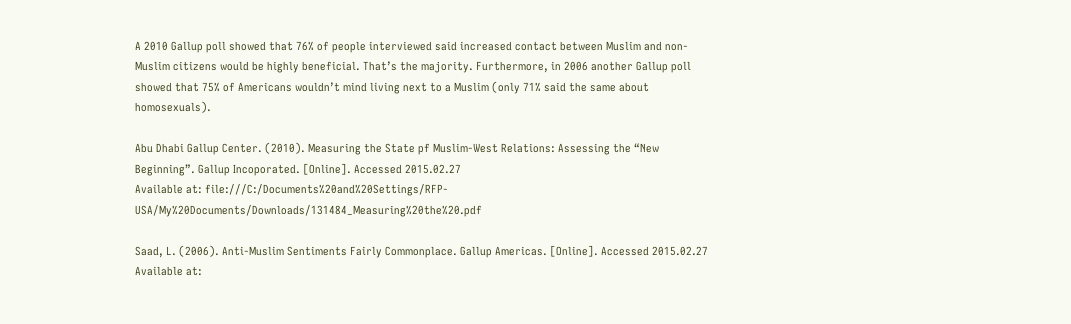A 2010 Gallup poll showed that 76% of people interviewed said increased contact between Muslim and non-Muslim citizens would be highly beneficial. That’s the majority. Furthermore, in 2006 another Gallup poll showed that 75% of Americans wouldn’t mind living next to a Muslim (only 71% said the same about homosexuals).

Abu Dhabi Gallup Center. (2010). Measuring the State pf Muslim-West Relations: Assessing the “New Beginning”. Gallup Incoporated. [Online]. Accessed 2015.02.27
Available at: file:///C:/Documents%20and%20Settings/RFP-USA/My%20Documents/Downloads/131484_Measuring%20the%20.pdf

Saad, L. (2006). Anti-Muslim Sentiments Fairly Commonplace. Gallup Americas. [Online]. Accessed 2015.02.27
Available at: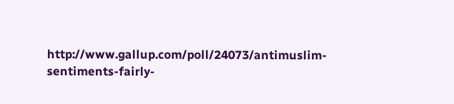http://www.gallup.com/poll/24073/antimuslim-sentiments-fairly-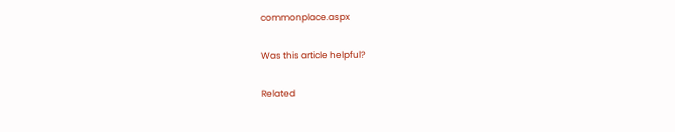commonplace.aspx

Was this article helpful?

Related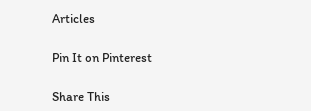Articles

Pin It on Pinterest

Share This